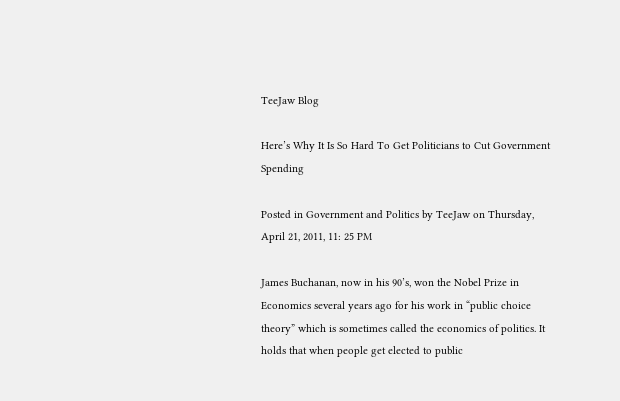TeeJaw Blog

Here’s Why It Is So Hard To Get Politicians to Cut Government Spending

Posted in Government and Politics by TeeJaw on Thursday, April 21, 2011, 11: 25 PM

James Buchanan, now in his 90’s, won the Nobel Prize in Economics several years ago for his work in “public choice theory” which is sometimes called the economics of politics. It holds that when people get elected to public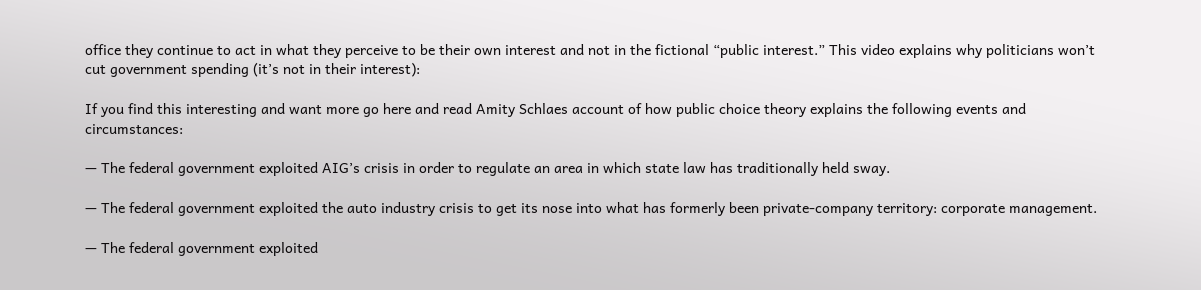office they continue to act in what they perceive to be their own interest and not in the fictional “public interest.” This video explains why politicians won’t cut government spending (it’s not in their interest):

If you find this interesting and want more go here and read Amity Schlaes account of how public choice theory explains the following events and circumstances:

— The federal government exploited AIG’s crisis in order to regulate an area in which state law has traditionally held sway.

— The federal government exploited the auto industry crisis to get its nose into what has formerly been private-company territory: corporate management.

— The federal government exploited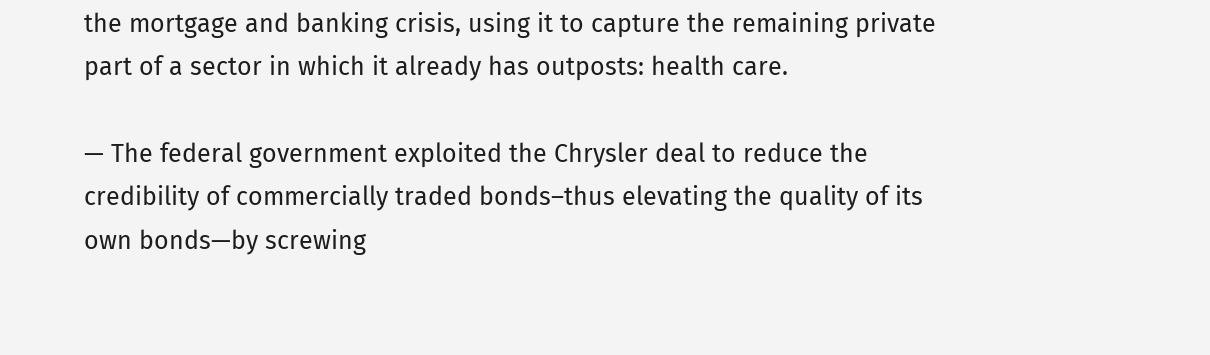the mortgage and banking crisis, using it to capture the remaining private part of a sector in which it already has outposts: health care.

— The federal government exploited the Chrysler deal to reduce the credibility of commercially traded bonds–thus elevating the quality of its own bonds—by screwing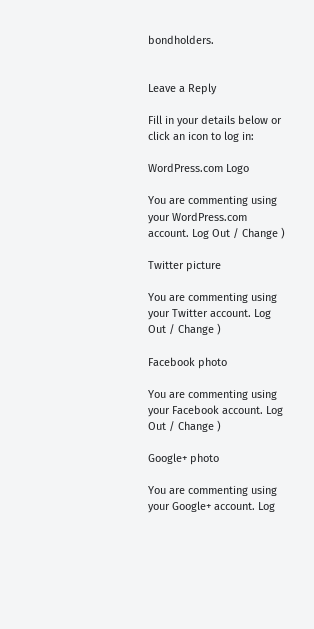bondholders.


Leave a Reply

Fill in your details below or click an icon to log in:

WordPress.com Logo

You are commenting using your WordPress.com account. Log Out / Change )

Twitter picture

You are commenting using your Twitter account. Log Out / Change )

Facebook photo

You are commenting using your Facebook account. Log Out / Change )

Google+ photo

You are commenting using your Google+ account. Log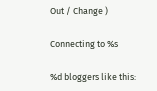Out / Change )

Connecting to %s

%d bloggers like this: